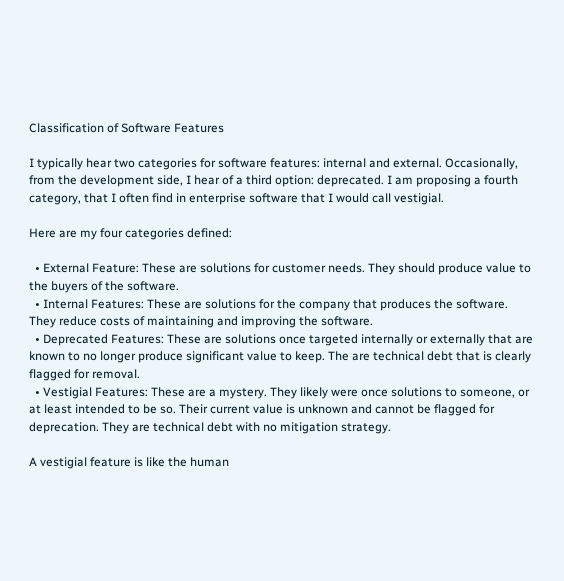Classification of Software Features

I typically hear two categories for software features: internal and external. Occasionally, from the development side, I hear of a third option: deprecated. I am proposing a fourth category, that I often find in enterprise software that I would call vestigial.

Here are my four categories defined:

  • External Feature: These are solutions for customer needs. They should produce value to the buyers of the software.
  • Internal Features: These are solutions for the company that produces the software. They reduce costs of maintaining and improving the software.
  • Deprecated Features: These are solutions once targeted internally or externally that are known to no longer produce significant value to keep. The are technical debt that is clearly flagged for removal.
  • Vestigial Features: These are a mystery. They likely were once solutions to someone, or at least intended to be so. Their current value is unknown and cannot be flagged for deprecation. They are technical debt with no mitigation strategy.

A vestigial feature is like the human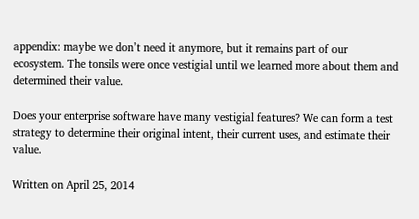appendix: maybe we don’t need it anymore, but it remains part of our ecosystem. The tonsils were once vestigial until we learned more about them and determined their value.

Does your enterprise software have many vestigial features? We can form a test strategy to determine their original intent, their current uses, and estimate their value.

Written on April 25, 2014